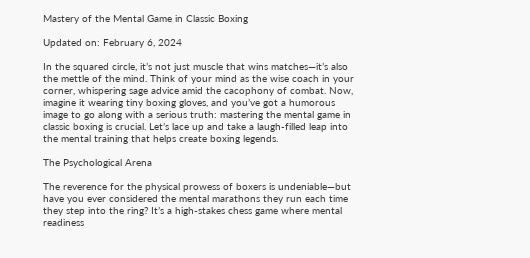Mastery of the Mental Game in Classic Boxing

Updated on: February 6, 2024

In the squared circle, it’s not just muscle that wins matches—it’s also the mettle of the mind. Think of your mind as the wise coach in your corner, whispering sage advice amid the cacophony of combat. Now, imagine it wearing tiny boxing gloves, and you’ve got a humorous image to go along with a serious truth: mastering the mental game in classic boxing is crucial. Let’s lace up and take a laugh-filled leap into the mental training that helps create boxing legends.

The Psychological Arena

The reverence for the physical prowess of boxers is undeniable—but have you ever considered the mental marathons they run each time they step into the ring? It’s a high-stakes chess game where mental readiness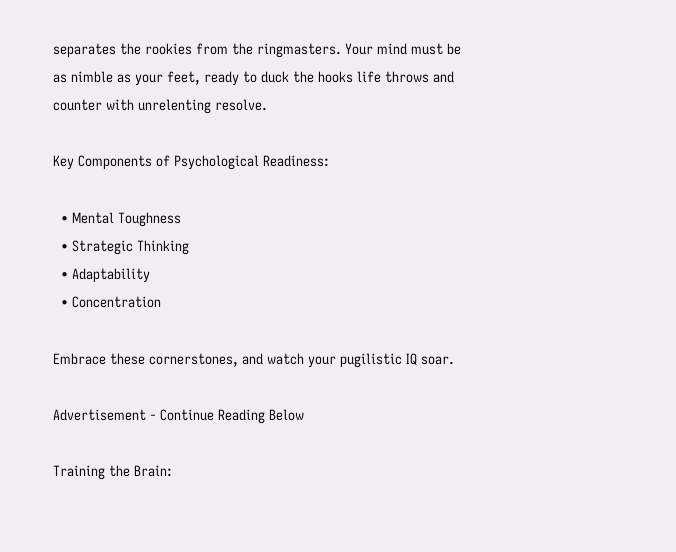separates the rookies from the ringmasters. Your mind must be as nimble as your feet, ready to duck the hooks life throws and counter with unrelenting resolve.

Key Components of Psychological Readiness:

  • Mental Toughness
  • Strategic Thinking
  • Adaptability
  • Concentration

Embrace these cornerstones, and watch your pugilistic IQ soar.

Advertisement - Continue Reading Below

Training the Brain: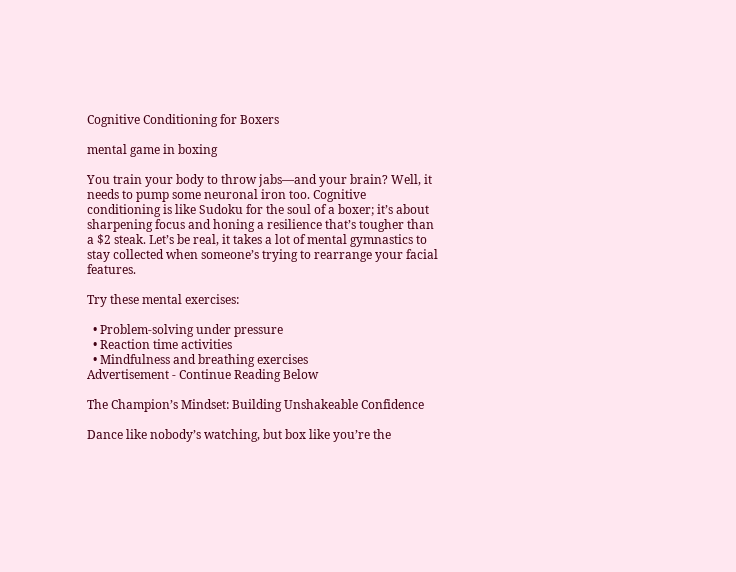Cognitive Conditioning for Boxers

mental game in boxing

You train your body to throw jabs—and your brain? Well, it needs to pump some neuronal iron too. Cognitive conditioning is like Sudoku for the soul of a boxer; it’s about sharpening focus and honing a resilience that’s tougher than a $2 steak. Let’s be real, it takes a lot of mental gymnastics to stay collected when someone’s trying to rearrange your facial features.

Try these mental exercises:

  • Problem-solving under pressure
  • Reaction time activities
  • Mindfulness and breathing exercises
Advertisement - Continue Reading Below

The Champion’s Mindset: Building Unshakeable Confidence

Dance like nobody’s watching, but box like you’re the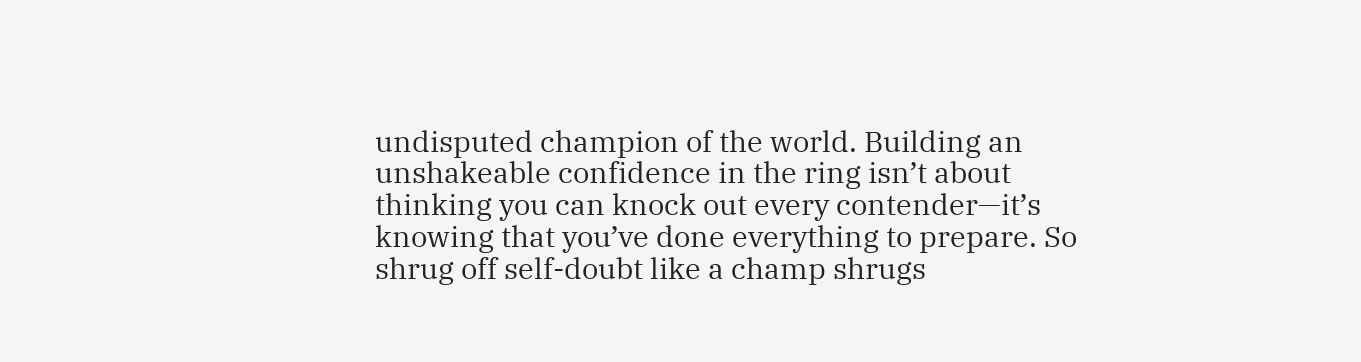undisputed champion of the world. Building an unshakeable confidence in the ring isn’t about thinking you can knock out every contender—it’s knowing that you’ve done everything to prepare. So shrug off self-doubt like a champ shrugs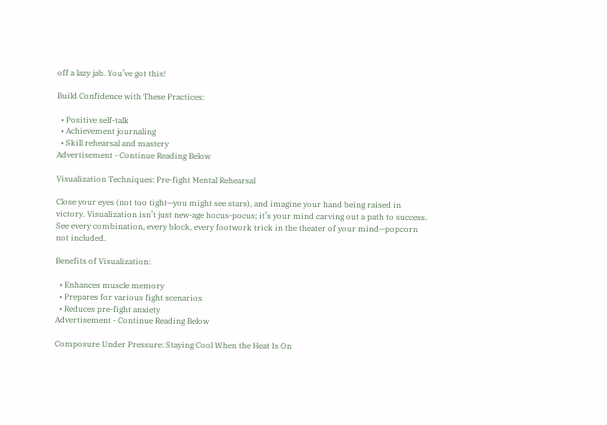off a lazy jab. You’ve got this!

Build Confidence with These Practices:

  • Positive self-talk
  • Achievement journaling
  • Skill rehearsal and mastery
Advertisement - Continue Reading Below

Visualization Techniques: Pre-fight Mental Rehearsal

Close your eyes (not too tight—you might see stars), and imagine your hand being raised in victory. Visualization isn’t just new-age hocus-pocus; it’s your mind carving out a path to success. See every combination, every block, every footwork trick in the theater of your mind—popcorn not included.

Benefits of Visualization:

  • Enhances muscle memory
  • Prepares for various fight scenarios
  • Reduces pre-fight anxiety
Advertisement - Continue Reading Below

Composure Under Pressure: Staying Cool When the Heat Is On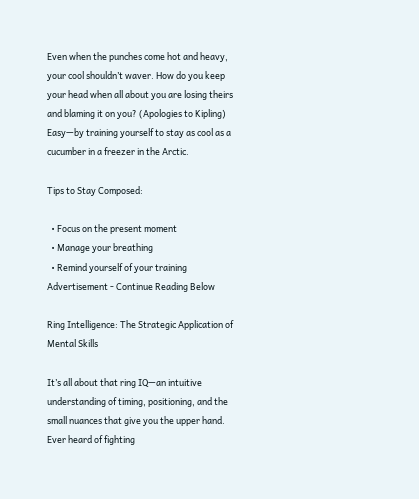Even when the punches come hot and heavy, your cool shouldn’t waver. How do you keep your head when all about you are losing theirs and blaming it on you? (Apologies to Kipling) Easy—by training yourself to stay as cool as a cucumber in a freezer in the Arctic.

Tips to Stay Composed:

  • Focus on the present moment
  • Manage your breathing
  • Remind yourself of your training
Advertisement - Continue Reading Below

Ring Intelligence: The Strategic Application of Mental Skills

It’s all about that ring IQ—an intuitive understanding of timing, positioning, and the small nuances that give you the upper hand. Ever heard of fighting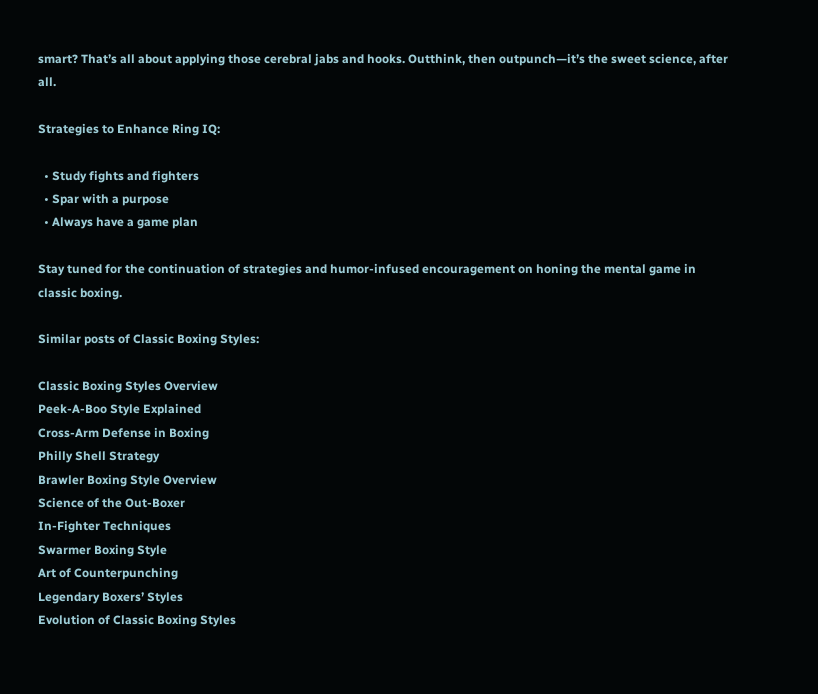smart? That’s all about applying those cerebral jabs and hooks. Outthink, then outpunch—it’s the sweet science, after all.

Strategies to Enhance Ring IQ:

  • Study fights and fighters
  • Spar with a purpose
  • Always have a game plan

Stay tuned for the continuation of strategies and humor-infused encouragement on honing the mental game in classic boxing.

Similar posts of Classic Boxing Styles:

Classic Boxing Styles Overview
Peek-A-Boo Style Explained
Cross-Arm Defense in Boxing
Philly Shell Strategy
Brawler Boxing Style Overview
Science of the Out-Boxer
In-Fighter Techniques
Swarmer Boxing Style
Art of Counterpunching
Legendary Boxers’ Styles
Evolution of Classic Boxing Styles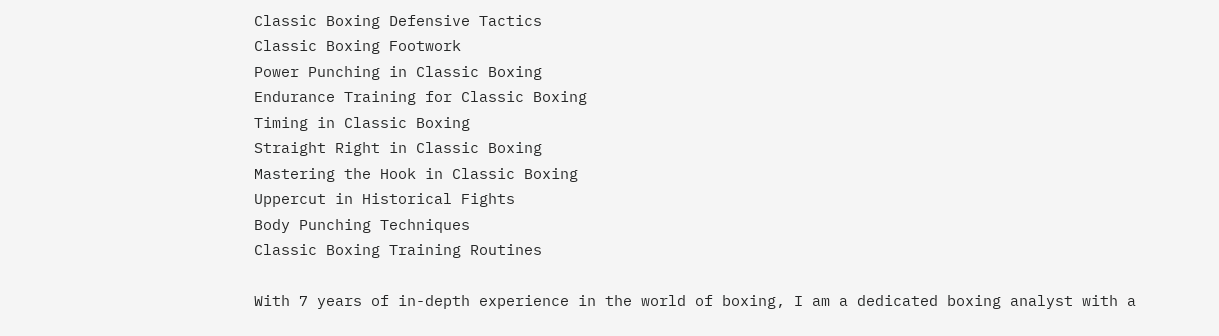Classic Boxing Defensive Tactics
Classic Boxing Footwork
Power Punching in Classic Boxing
Endurance Training for Classic Boxing
Timing in Classic Boxing
Straight Right in Classic Boxing
Mastering the Hook in Classic Boxing
Uppercut in Historical Fights
Body Punching Techniques
Classic Boxing Training Routines

With 7 years of in-depth experience in the world of boxing, I am a dedicated boxing analyst with a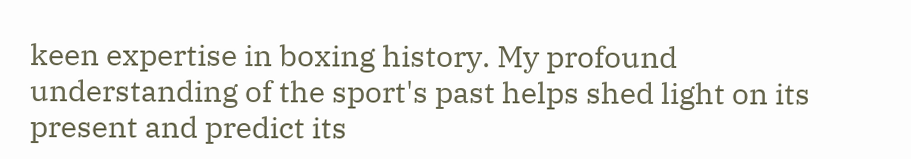keen expertise in boxing history. My profound understanding of the sport's past helps shed light on its present and predict its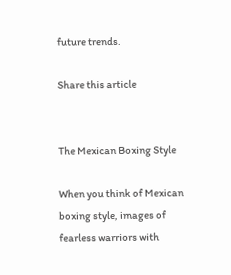future trends.

Share this article


The Mexican Boxing Style

When you think of Mexican boxing style, images of fearless warriors with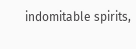indomitable spirits,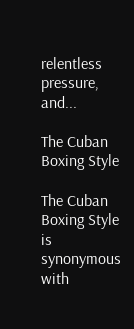relentless pressure, and...

The Cuban Boxing Style

The Cuban Boxing Style is synonymous with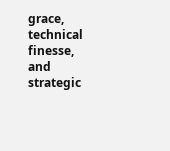grace, technical finesse, and strategic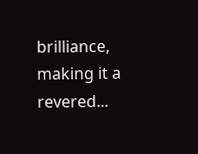brilliance, making it a revered...